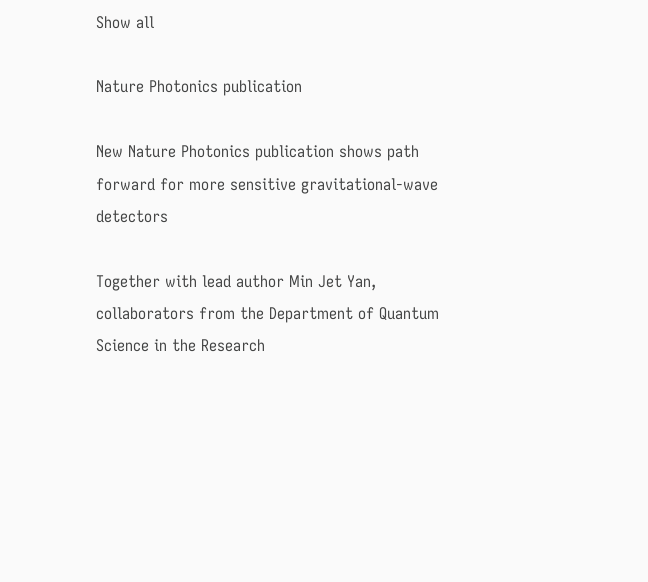Show all

Nature Photonics publication

New Nature Photonics publication shows path forward for more sensitive gravitational-wave detectors

Together with lead author Min Jet Yan, collaborators from the Department of Quantum Science in the Research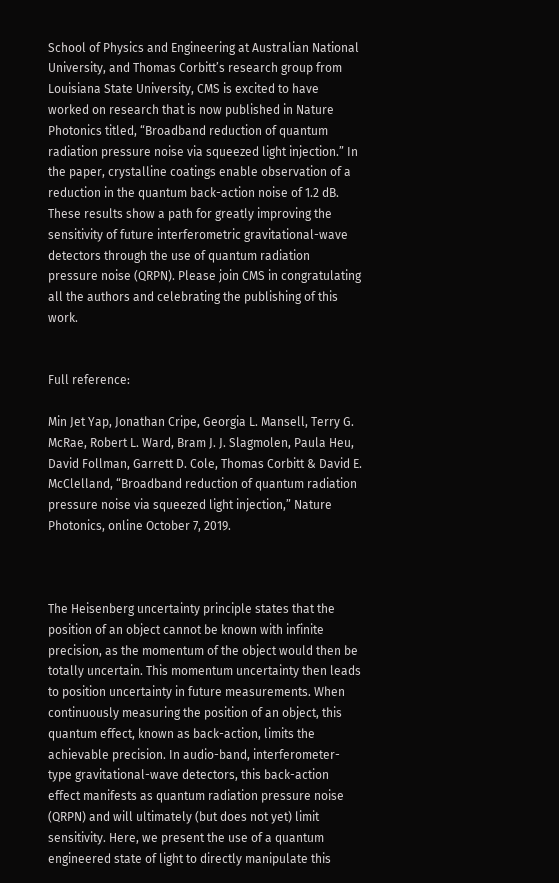School of Physics and Engineering at Australian National University, and Thomas Corbitt’s research group from Louisiana State University, CMS is excited to have worked on research that is now published in Nature Photonics titled, “Broadband reduction of quantum radiation pressure noise via squeezed light injection.” In the paper, crystalline coatings enable observation of a reduction in the quantum back-action noise of 1.2 dB. These results show a path for greatly improving the sensitivity of future interferometric gravitational-wave detectors through the use of quantum radiation pressure noise (QRPN). Please join CMS in congratulating all the authors and celebrating the publishing of this work.


Full reference:

Min Jet Yap, Jonathan Cripe, Georgia L. Mansell, Terry G. McRae, Robert L. Ward, Bram J. J. Slagmolen, Paula Heu, David Follman, Garrett D. Cole, Thomas Corbitt & David E. McClelland, “Broadband reduction of quantum radiation pressure noise via squeezed light injection,” Nature Photonics, online October 7, 2019.



The Heisenberg uncertainty principle states that the position of an object cannot be known with infinite precision, as the momentum of the object would then be totally uncertain. This momentum uncertainty then leads to position uncertainty in future measurements. When continuously measuring the position of an object, this quantum effect, known as back-action, limits the achievable precision. In audio-band, interferometer-type gravitational-wave detectors, this back-action effect manifests as quantum radiation pressure noise (QRPN) and will ultimately (but does not yet) limit sensitivity. Here, we present the use of a quantum engineered state of light to directly manipulate this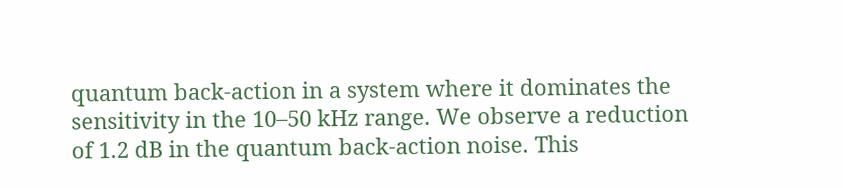quantum back-action in a system where it dominates the sensitivity in the 10–50 kHz range. We observe a reduction of 1.2 dB in the quantum back-action noise. This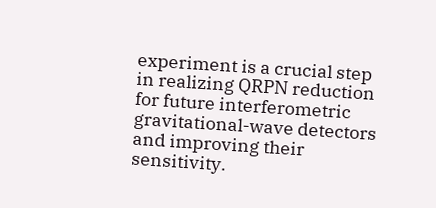experiment is a crucial step in realizing QRPN reduction for future interferometric gravitational-wave detectors and improving their sensitivity.